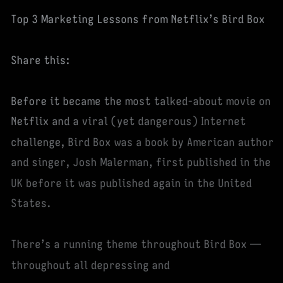Top 3 Marketing Lessons from Netflix’s Bird Box

Share this:

Before it became the most talked-about movie on Netflix and a viral (yet dangerous) Internet challenge, Bird Box was a book by American author and singer, Josh Malerman, first published in the UK before it was published again in the United States.

There’s a running theme throughout Bird Box — throughout all depressing and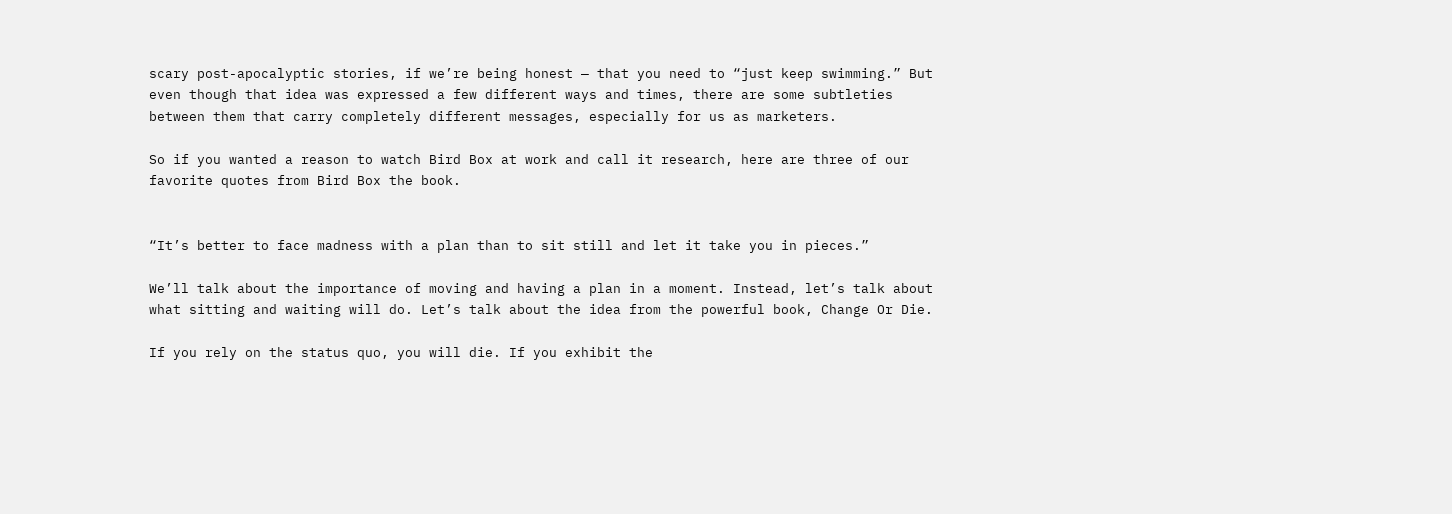scary post-apocalyptic stories, if we’re being honest — that you need to “just keep swimming.” But even though that idea was expressed a few different ways and times, there are some subtleties between them that carry completely different messages, especially for us as marketers.

So if you wanted a reason to watch Bird Box at work and call it research, here are three of our favorite quotes from Bird Box the book.


“It’s better to face madness with a plan than to sit still and let it take you in pieces.”

We’ll talk about the importance of moving and having a plan in a moment. Instead, let’s talk about what sitting and waiting will do. Let’s talk about the idea from the powerful book, Change Or Die.

If you rely on the status quo, you will die. If you exhibit the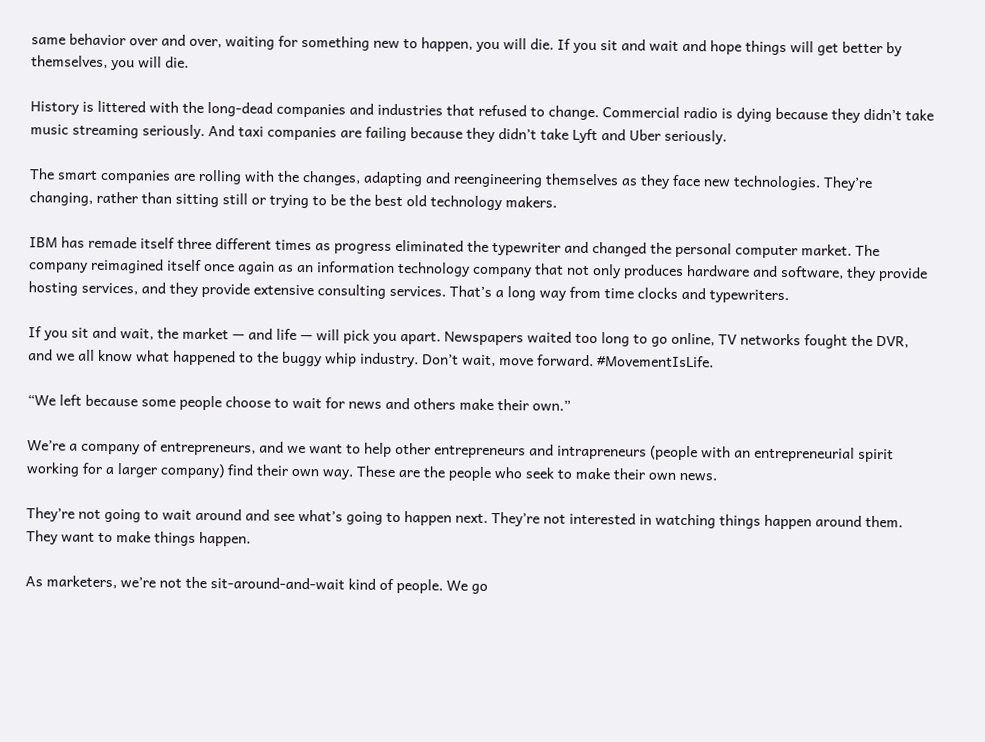same behavior over and over, waiting for something new to happen, you will die. If you sit and wait and hope things will get better by themselves, you will die.

History is littered with the long-dead companies and industries that refused to change. Commercial radio is dying because they didn’t take music streaming seriously. And taxi companies are failing because they didn’t take Lyft and Uber seriously.

The smart companies are rolling with the changes, adapting and reengineering themselves as they face new technologies. They’re changing, rather than sitting still or trying to be the best old technology makers.

IBM has remade itself three different times as progress eliminated the typewriter and changed the personal computer market. The company reimagined itself once again as an information technology company that not only produces hardware and software, they provide hosting services, and they provide extensive consulting services. That’s a long way from time clocks and typewriters.

If you sit and wait, the market — and life — will pick you apart. Newspapers waited too long to go online, TV networks fought the DVR, and we all know what happened to the buggy whip industry. Don’t wait, move forward. #MovementIsLife.

“We left because some people choose to wait for news and others make their own.”

We’re a company of entrepreneurs, and we want to help other entrepreneurs and intrapreneurs (people with an entrepreneurial spirit working for a larger company) find their own way. These are the people who seek to make their own news.

They’re not going to wait around and see what’s going to happen next. They’re not interested in watching things happen around them. They want to make things happen.

As marketers, we’re not the sit-around-and-wait kind of people. We go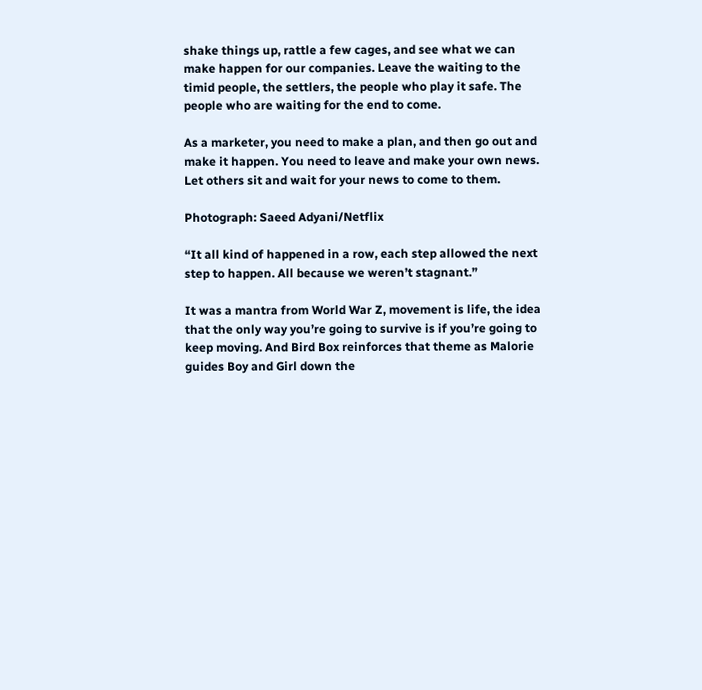shake things up, rattle a few cages, and see what we can make happen for our companies. Leave the waiting to the timid people, the settlers, the people who play it safe. The people who are waiting for the end to come.

As a marketer, you need to make a plan, and then go out and make it happen. You need to leave and make your own news. Let others sit and wait for your news to come to them.

Photograph: Saeed Adyani/Netflix

“It all kind of happened in a row, each step allowed the next step to happen. All because we weren’t stagnant.”

It was a mantra from World War Z, movement is life, the idea that the only way you’re going to survive is if you’re going to keep moving. And Bird Box reinforces that theme as Malorie guides Boy and Girl down the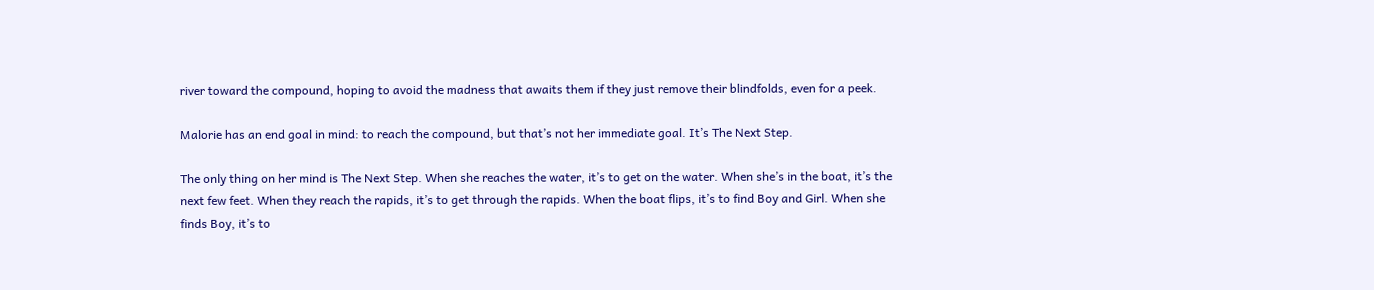river toward the compound, hoping to avoid the madness that awaits them if they just remove their blindfolds, even for a peek.

Malorie has an end goal in mind: to reach the compound, but that’s not her immediate goal. It’s The Next Step.

The only thing on her mind is The Next Step. When she reaches the water, it’s to get on the water. When she’s in the boat, it’s the next few feet. When they reach the rapids, it’s to get through the rapids. When the boat flips, it’s to find Boy and Girl. When she finds Boy, it’s to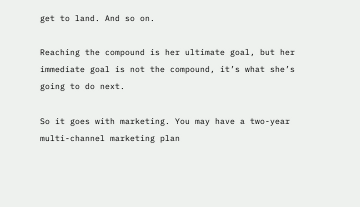get to land. And so on.

Reaching the compound is her ultimate goal, but her immediate goal is not the compound, it’s what she’s going to do next.

So it goes with marketing. You may have a two-year multi-channel marketing plan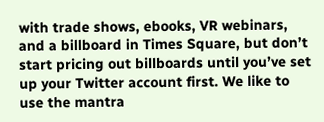with trade shows, ebooks, VR webinars, and a billboard in Times Square, but don’t start pricing out billboards until you’ve set up your Twitter account first. We like to use the mantra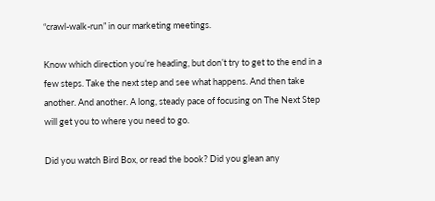“crawl-walk-run” in our marketing meetings.

Know which direction you’re heading, but don’t try to get to the end in a few steps. Take the next step and see what happens. And then take another. And another. A long, steady pace of focusing on The Next Step will get you to where you need to go.

Did you watch Bird Box, or read the book? Did you glean any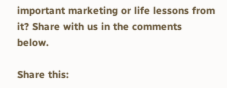important marketing or life lessons from it? Share with us in the comments below.

Share this: